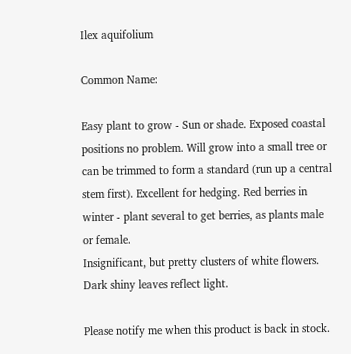Ilex aquifolium

Common Name:

Easy plant to grow - Sun or shade. Exposed coastal positions no problem. Will grow into a small tree or can be trimmed to form a standard (run up a central stem first). Excellent for hedging. Red berries in winter - plant several to get berries, as plants male or female.
Insignificant, but pretty clusters of white flowers. Dark shiny leaves reflect light.

Please notify me when this product is back in stock.